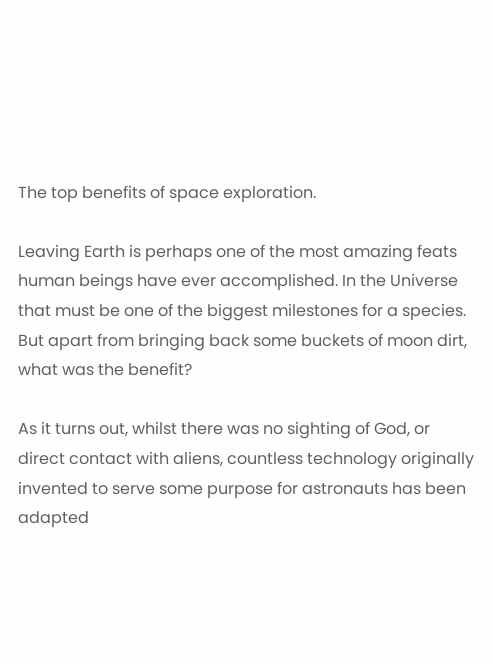The top benefits of space exploration.

Leaving Earth is perhaps one of the most amazing feats human beings have ever accomplished. In the Universe that must be one of the biggest milestones for a species. But apart from bringing back some buckets of moon dirt, what was the benefit?

As it turns out, whilst there was no sighting of God, or direct contact with aliens, countless technology originally invented to serve some purpose for astronauts has been adapted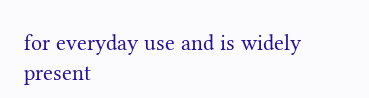for everyday use and is widely present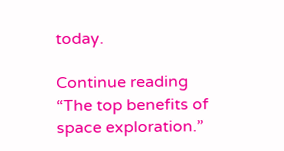today.

Continue reading “The top benefits of space exploration.”